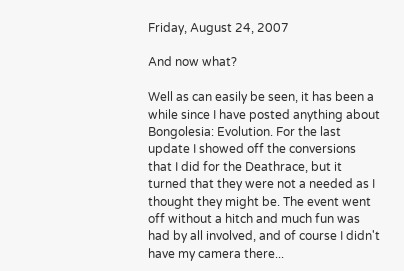Friday, August 24, 2007

And now what?

Well as can easily be seen, it has been a while since I have posted anything about Bongolesia: Evolution. For the last update I showed off the conversions that I did for the Deathrace, but it turned that they were not a needed as I thought they might be. The event went off without a hitch and much fun was had by all involved, and of course I didn't have my camera there...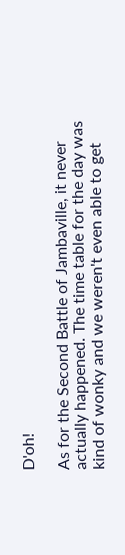D'oh!

As for the Second Battle of Jambaville, it never actually happened. The time table for the day was kind of wonky and we weren't even able to get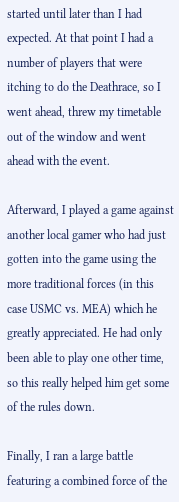started until later than I had expected. At that point I had a number of players that were itching to do the Deathrace, so I went ahead, threw my timetable out of the window and went ahead with the event.

Afterward, I played a game against another local gamer who had just gotten into the game using the more traditional forces (in this case USMC vs. MEA) which he greatly appreciated. He had only been able to play one other time, so this really helped him get some of the rules down.

Finally, I ran a large battle featuring a combined force of the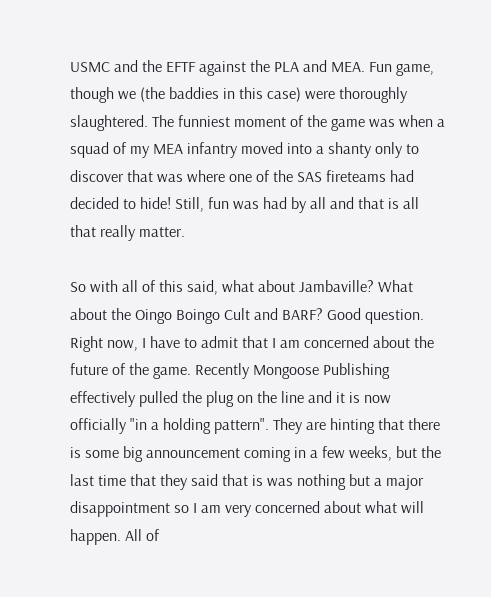USMC and the EFTF against the PLA and MEA. Fun game, though we (the baddies in this case) were thoroughly slaughtered. The funniest moment of the game was when a squad of my MEA infantry moved into a shanty only to discover that was where one of the SAS fireteams had decided to hide! Still, fun was had by all and that is all that really matter.

So with all of this said, what about Jambaville? What about the Oingo Boingo Cult and BARF? Good question. Right now, I have to admit that I am concerned about the future of the game. Recently Mongoose Publishing effectively pulled the plug on the line and it is now officially "in a holding pattern". They are hinting that there is some big announcement coming in a few weeks, but the last time that they said that is was nothing but a major disappointment so I am very concerned about what will happen. All of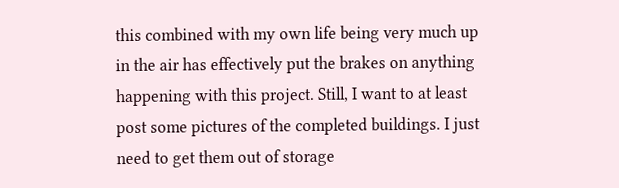this combined with my own life being very much up in the air has effectively put the brakes on anything happening with this project. Still, I want to at least post some pictures of the completed buildings. I just need to get them out of storage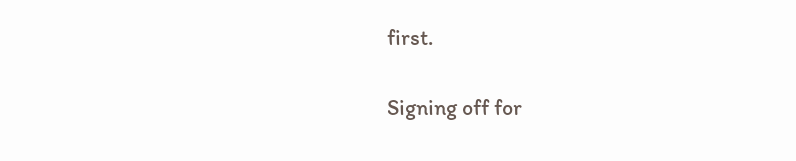first.

Signing off for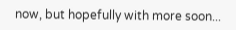now, but hopefully with more soon...